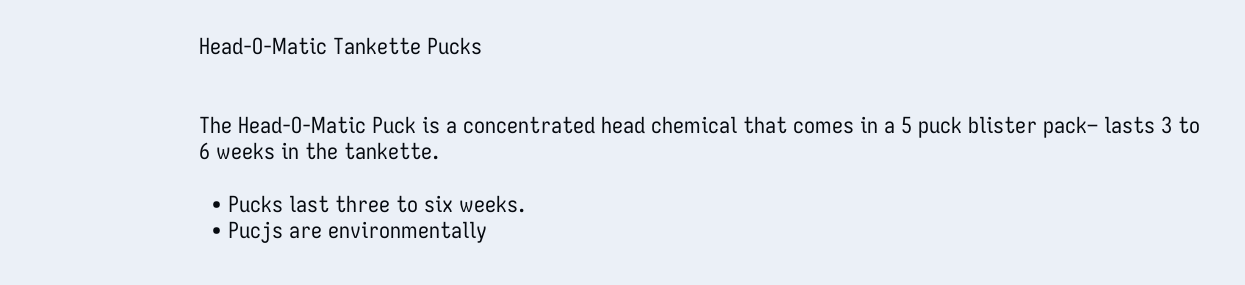Head-O-Matic Tankette Pucks


The Head-O-Matic Puck is a concentrated head chemical that comes in a 5 puck blister pack– lasts 3 to 6 weeks in the tankette.

  • Pucks last three to six weeks.
  • Pucjs are environmentally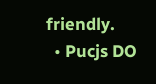friendly.
  • Pucjs DO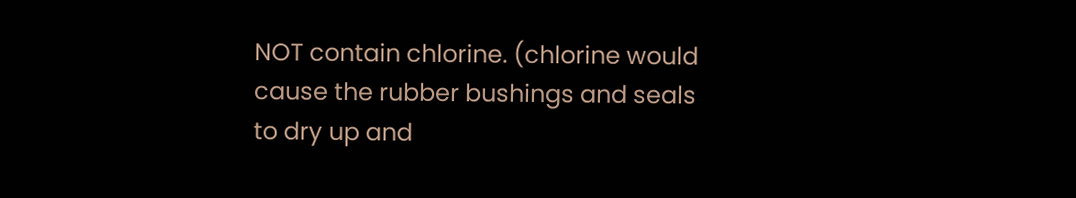NOT contain chlorine. (chlorine would cause the rubber bushings and seals to dry up and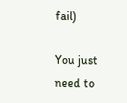fail)

You just need to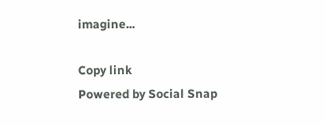imagine...

Copy link
Powered by Social Snap